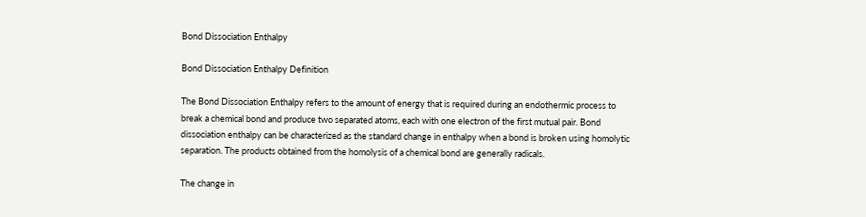Bond Dissociation Enthalpy

Bond Dissociation Enthalpy Definition

The Bond Dissociation Enthalpy refers to the amount of energy that is required during an endothermic process to break a chemical bond and produce two separated atoms, each with one electron of the first mutual pair. Bond dissociation enthalpy can be characterized as the standard change in enthalpy when a bond is broken using homolytic separation. The products obtained from the homolysis of a chemical bond are generally radicals.

The change in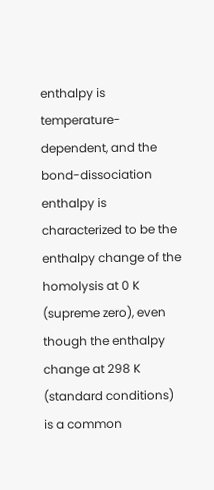enthalpy is temperature-dependent, and the bond-dissociation enthalpy is characterized to be the enthalpy change of the homolysis at 0 K (supreme zero), even though the enthalpy change at 298 K (standard conditions) is a common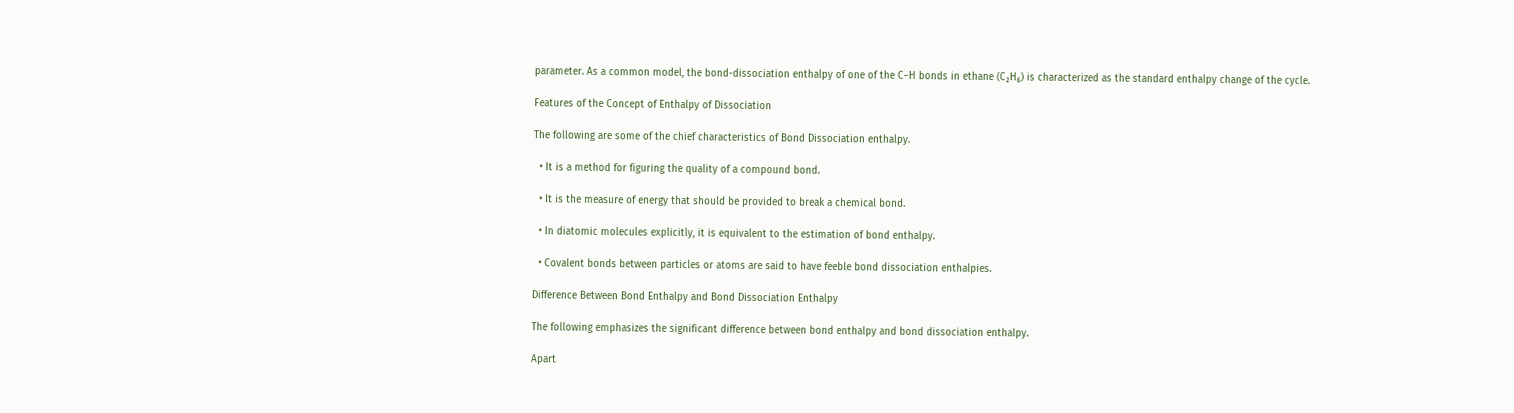parameter. As a common model, the bond-dissociation enthalpy of one of the C−H bonds in ethane (C₂H₆) is characterized as the standard enthalpy change of the cycle.

Features of the Concept of Enthalpy of Dissociation

The following are some of the chief characteristics of Bond Dissociation enthalpy.

  • It is a method for figuring the quality of a compound bond.

  • It is the measure of energy that should be provided to break a chemical bond.

  • In diatomic molecules explicitly, it is equivalent to the estimation of bond enthalpy.

  • Covalent bonds between particles or atoms are said to have feeble bond dissociation enthalpies.

Difference Between Bond Enthalpy and Bond Dissociation Enthalpy

The following emphasizes the significant difference between bond enthalpy and bond dissociation enthalpy.

Apart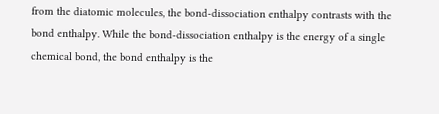from the diatomic molecules, the bond-dissociation enthalpy contrasts with the bond enthalpy. While the bond-dissociation enthalpy is the energy of a single chemical bond, the bond enthalpy is the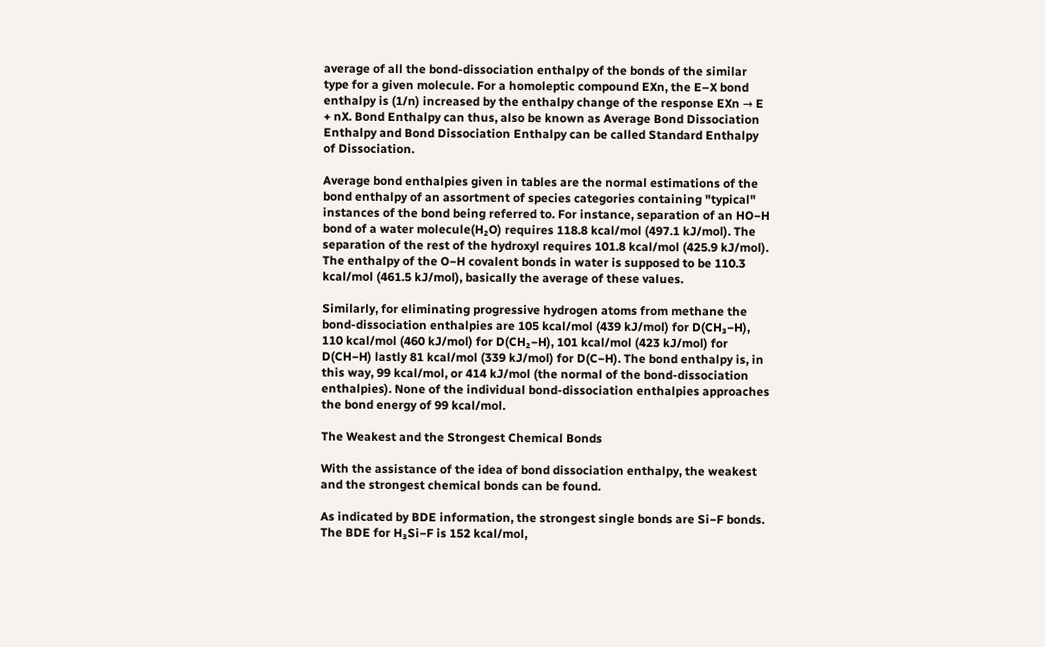average of all the bond-dissociation enthalpy of the bonds of the similar type for a given molecule. For a homoleptic compound EXn, the E–X bond enthalpy is (1/n) increased by the enthalpy change of the response EXn → E + nX. Bond Enthalpy can thus, also be known as Average Bond Dissociation Enthalpy and Bond Dissociation Enthalpy can be called Standard Enthalpy of Dissociation.

Average bond enthalpies given in tables are the normal estimations of the bond enthalpy of an assortment of species categories containing "typical" instances of the bond being referred to. For instance, separation of an HO−H bond of a water molecule(H₂O) requires 118.8 kcal/mol (497.1 kJ/mol). The separation of the rest of the hydroxyl requires 101.8 kcal/mol (425.9 kJ/mol). The enthalpy of the O−H covalent bonds in water is supposed to be 110.3 kcal/mol (461.5 kJ/mol), basically the average of these values.

Similarly, for eliminating progressive hydrogen atoms from methane the bond-dissociation enthalpies are 105 kcal/mol (439 kJ/mol) for D(CH₃−H), 110 kcal/mol (460 kJ/mol) for D(CH₂−H), 101 kcal/mol (423 kJ/mol) for D(CH−H) lastly 81 kcal/mol (339 kJ/mol) for D(C−H). The bond enthalpy is, in this way, 99 kcal/mol, or 414 kJ/mol (the normal of the bond-dissociation enthalpies). None of the individual bond-dissociation enthalpies approaches the bond energy of 99 kcal/mol.

The Weakest and the Strongest Chemical Bonds

With the assistance of the idea of bond dissociation enthalpy, the weakest and the strongest chemical bonds can be found.

As indicated by BDE information, the strongest single bonds are Si−F bonds. The BDE for H₃Si−F is 152 kcal/mol,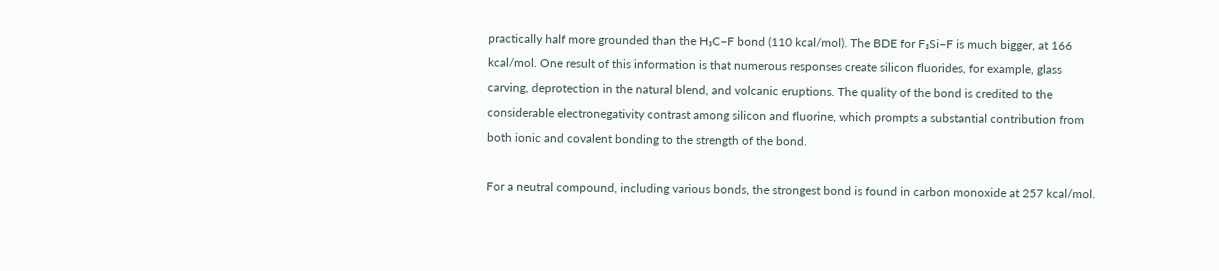practically half more grounded than the H₃C−F bond (110 kcal/mol). The BDE for F₃Si−F is much bigger, at 166 kcal/mol. One result of this information is that numerous responses create silicon fluorides, for example, glass carving, deprotection in the natural blend, and volcanic eruptions. The quality of the bond is credited to the considerable electronegativity contrast among silicon and fluorine, which prompts a substantial contribution from both ionic and covalent bonding to the strength of the bond.

For a neutral compound, including various bonds, the strongest bond is found in carbon monoxide at 257 kcal/mol.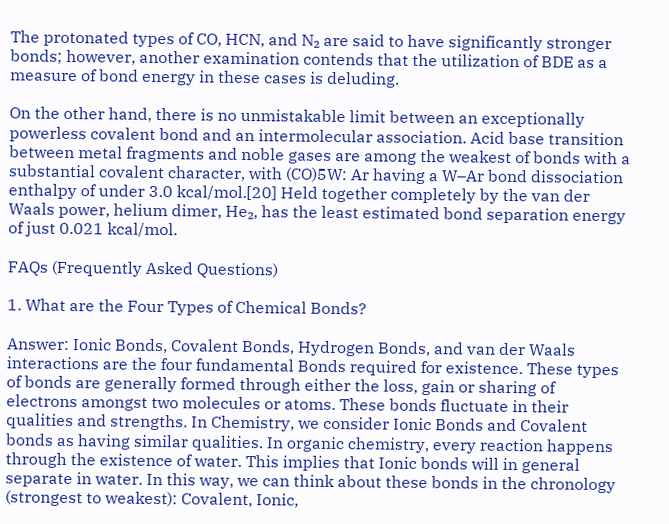The protonated types of CO, HCN, and N₂ are said to have significantly stronger bonds; however, another examination contends that the utilization of BDE as a measure of bond energy in these cases is deluding.

On the other hand, there is no unmistakable limit between an exceptionally powerless covalent bond and an intermolecular association. Acid base transition between metal fragments and noble gases are among the weakest of bonds with a substantial covalent character, with (CO)5W: Ar having a W–Ar bond dissociation enthalpy of under 3.0 kcal/mol.[20] Held together completely by the van der Waals power, helium dimer, He₂, has the least estimated bond separation energy of just 0.021 kcal/mol.

FAQs (Frequently Asked Questions)

1. What are the Four Types of Chemical Bonds?

Answer: Ionic Bonds, Covalent Bonds, Hydrogen Bonds, and van der Waals interactions are the four fundamental Bonds required for existence. These types of bonds are generally formed through either the loss, gain or sharing of electrons amongst two molecules or atoms. These bonds fluctuate in their qualities and strengths. In Chemistry, we consider Ionic Bonds and Covalent bonds as having similar qualities. In organic chemistry, every reaction happens through the existence of water. This implies that Ionic bonds will in general separate in water. In this way, we can think about these bonds in the chronology (strongest to weakest): Covalent, Ionic,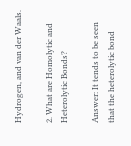Hydrogen, and van der Waals.

2. What are Homolytic and Heterolytic Bonds?

Answer: It tends to be seen that the heterolytic bond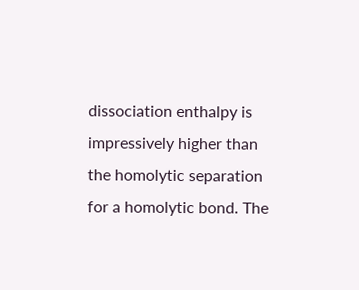dissociation enthalpy is impressively higher than the homolytic separation for a homolytic bond. The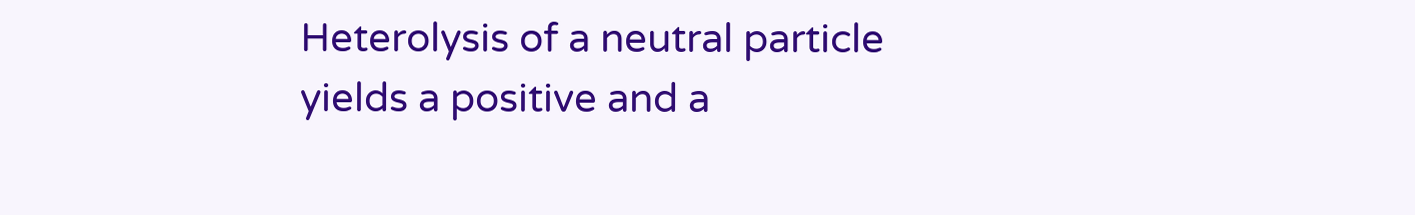Heterolysis of a neutral particle yields a positive and a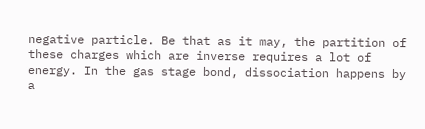negative particle. Be that as it may, the partition of these charges which are inverse requires a lot of energy. In the gas stage bond, dissociation happens by a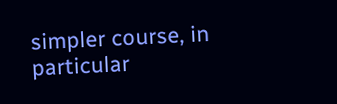simpler course, in particular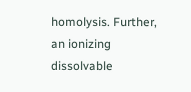homolysis. Further, an ionizing dissolvable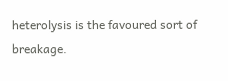heterolysis is the favoured sort of breakage.